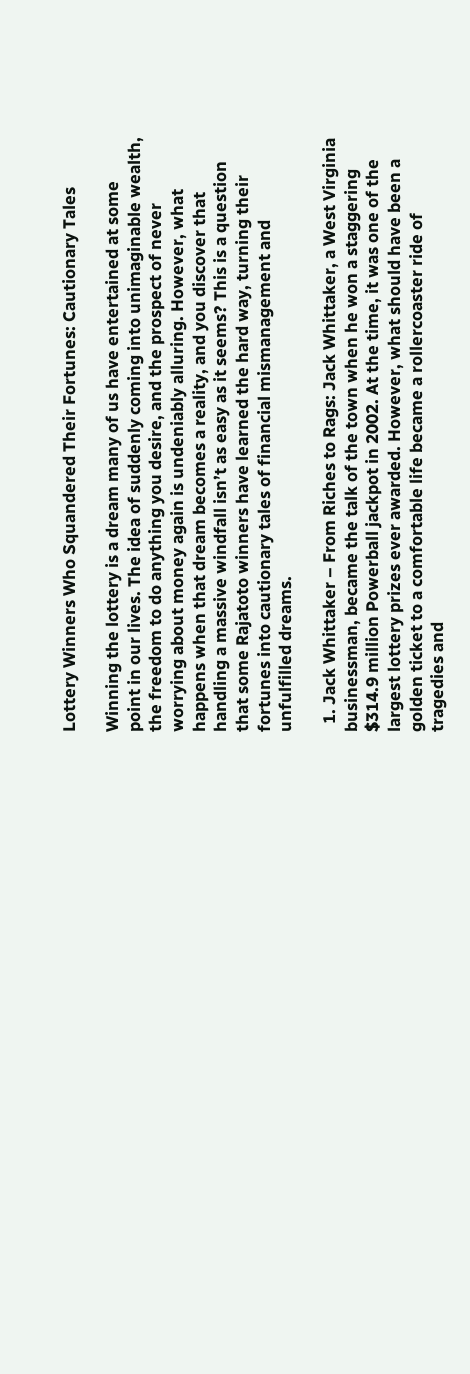Lottery Winners Who Squandered Their Fortunes: Cautionary Tales

Winning the lottery is a dream many of us have entertained at some point in our lives. The idea of suddenly coming into unimaginable wealth, the freedom to do anything you desire, and the prospect of never worrying about money again is undeniably alluring. However, what happens when that dream becomes a reality, and you discover that handling a massive windfall isn’t as easy as it seems? This is a question that some Rajatoto winners have learned the hard way, turning their fortunes into cautionary tales of financial mismanagement and unfulfilled dreams.

  1. Jack Whittaker – From Riches to Rags: Jack Whittaker, a West Virginia businessman, became the talk of the town when he won a staggering $314.9 million Powerball jackpot in 2002. At the time, it was one of the largest lottery prizes ever awarded. However, what should have been a golden ticket to a comfortable life became a rollercoaster ride of tragedies and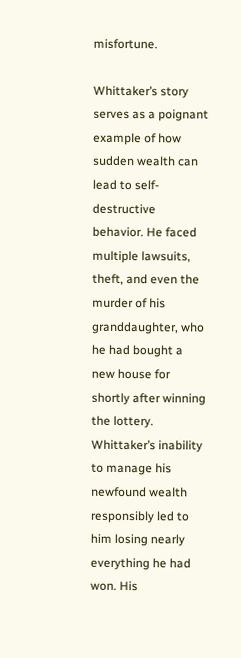misfortune.

Whittaker’s story serves as a poignant example of how sudden wealth can lead to self-destructive behavior. He faced multiple lawsuits, theft, and even the murder of his granddaughter, who he had bought a new house for shortly after winning the lottery. Whittaker’s inability to manage his newfound wealth responsibly led to him losing nearly everything he had won. His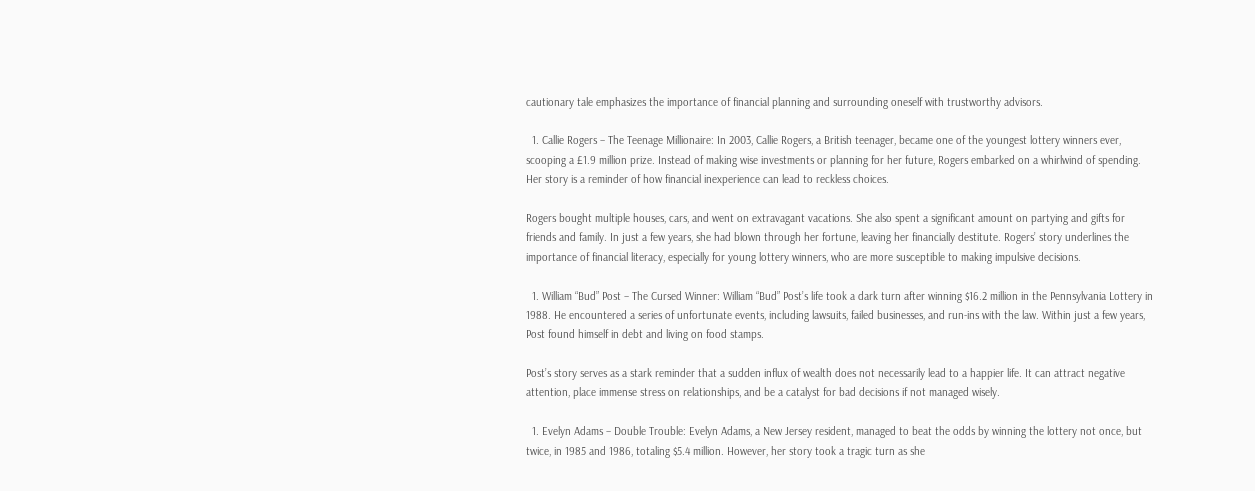cautionary tale emphasizes the importance of financial planning and surrounding oneself with trustworthy advisors.

  1. Callie Rogers – The Teenage Millionaire: In 2003, Callie Rogers, a British teenager, became one of the youngest lottery winners ever, scooping a £1.9 million prize. Instead of making wise investments or planning for her future, Rogers embarked on a whirlwind of spending. Her story is a reminder of how financial inexperience can lead to reckless choices.

Rogers bought multiple houses, cars, and went on extravagant vacations. She also spent a significant amount on partying and gifts for friends and family. In just a few years, she had blown through her fortune, leaving her financially destitute. Rogers’ story underlines the importance of financial literacy, especially for young lottery winners, who are more susceptible to making impulsive decisions.

  1. William “Bud” Post – The Cursed Winner: William “Bud” Post’s life took a dark turn after winning $16.2 million in the Pennsylvania Lottery in 1988. He encountered a series of unfortunate events, including lawsuits, failed businesses, and run-ins with the law. Within just a few years, Post found himself in debt and living on food stamps.

Post’s story serves as a stark reminder that a sudden influx of wealth does not necessarily lead to a happier life. It can attract negative attention, place immense stress on relationships, and be a catalyst for bad decisions if not managed wisely.

  1. Evelyn Adams – Double Trouble: Evelyn Adams, a New Jersey resident, managed to beat the odds by winning the lottery not once, but twice, in 1985 and 1986, totaling $5.4 million. However, her story took a tragic turn as she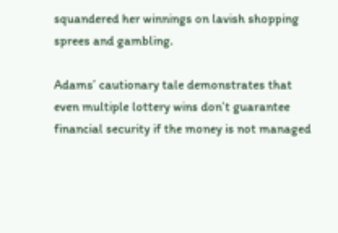squandered her winnings on lavish shopping sprees and gambling.

Adams’ cautionary tale demonstrates that even multiple lottery wins don’t guarantee financial security if the money is not managed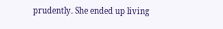prudently. She ended up living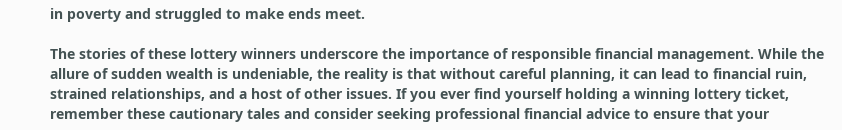in poverty and struggled to make ends meet.

The stories of these lottery winners underscore the importance of responsible financial management. While the allure of sudden wealth is undeniable, the reality is that without careful planning, it can lead to financial ruin, strained relationships, and a host of other issues. If you ever find yourself holding a winning lottery ticket, remember these cautionary tales and consider seeking professional financial advice to ensure that your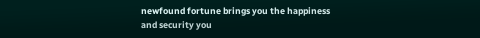newfound fortune brings you the happiness and security you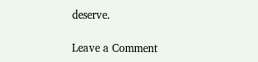deserve.

Leave a Comment